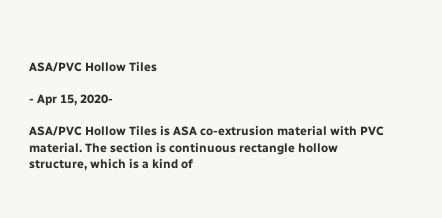ASA/PVC Hollow Tiles

- Apr 15, 2020-

ASA/PVC Hollow Tiles is ASA co-extrusion material with PVC material. The section is continuous rectangle hollow structure, which is a kind of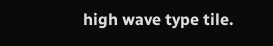high wave type tile.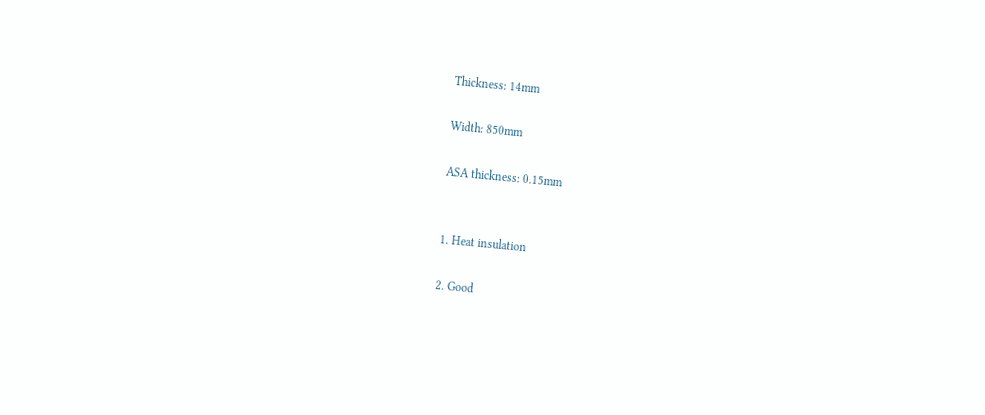Thickness: 14mm

Width: 850mm

ASA thickness: 0.15mm


1. Heat insulation

2. Good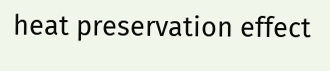heat preservation effect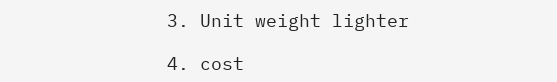3. Unit weight lighter

4. cost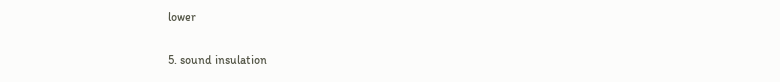lower

5. sound insulation